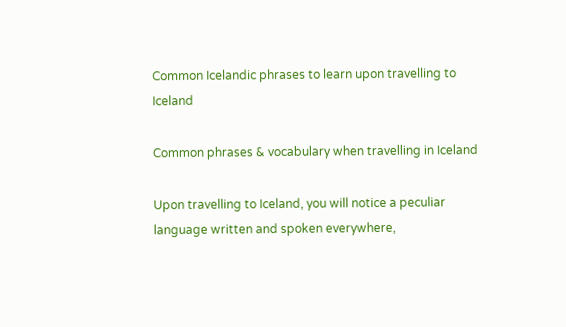Common Icelandic phrases to learn upon travelling to Iceland

Common phrases & vocabulary when travelling in Iceland

Upon travelling to Iceland, you will notice a peculiar language written and spoken everywhere,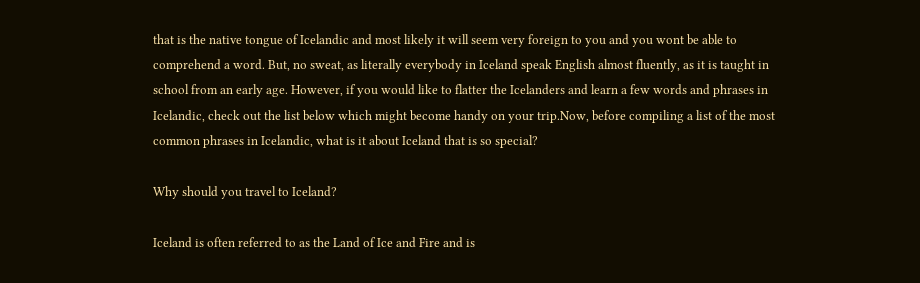that is the native tongue of Icelandic and most likely it will seem very foreign to you and you wont be able to comprehend a word. But, no sweat, as literally everybody in Iceland speak English almost fluently, as it is taught in school from an early age. However, if you would like to flatter the Icelanders and learn a few words and phrases in Icelandic, check out the list below which might become handy on your trip.Now, before compiling a list of the most common phrases in Icelandic, what is it about Iceland that is so special?

Why should you travel to Iceland?

Iceland is often referred to as the Land of Ice and Fire and is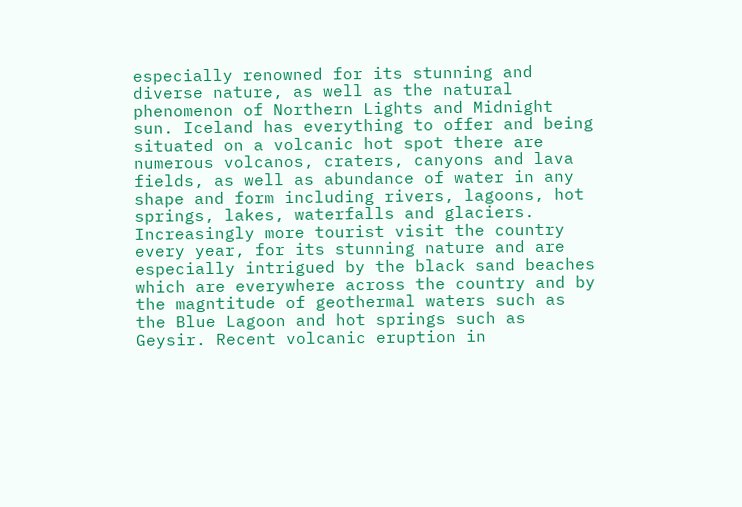especially renowned for its stunning and diverse nature, as well as the natural phenomenon of Northern Lights and Midnight sun. Iceland has everything to offer and being situated on a volcanic hot spot there are numerous volcanos, craters, canyons and lava fields, as well as abundance of water in any shape and form including rivers, lagoons, hot springs, lakes, waterfalls and glaciers. Increasingly more tourist visit the country every year, for its stunning nature and are especially intrigued by the black sand beaches which are everywhere across the country and by the magntitude of geothermal waters such as the Blue Lagoon and hot springs such as Geysir. Recent volcanic eruption in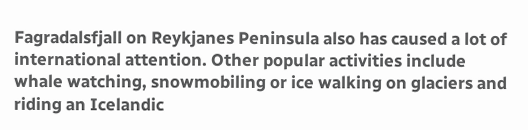Fagradalsfjall on Reykjanes Peninsula also has caused a lot of international attention. Other popular activities include whale watching, snowmobiling or ice walking on glaciers and riding an Icelandic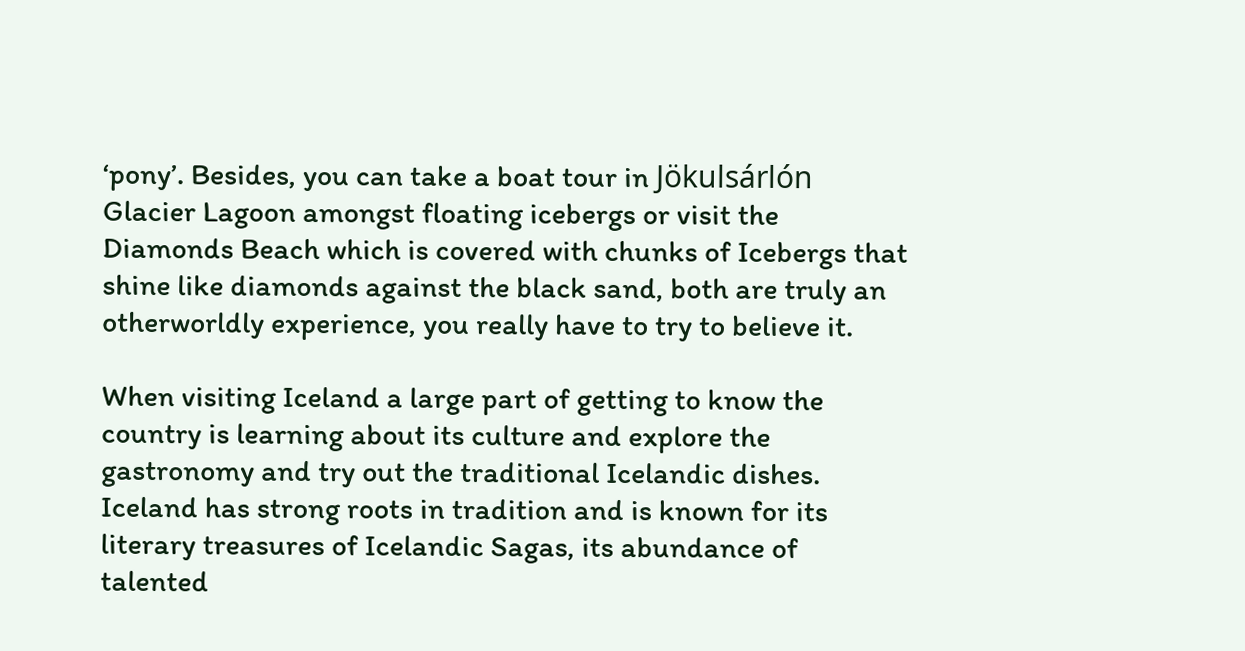‘pony’. Besides, you can take a boat tour in Jökulsárlón Glacier Lagoon amongst floating icebergs or visit the Diamonds Beach which is covered with chunks of Icebergs that shine like diamonds against the black sand, both are truly an otherworldly experience, you really have to try to believe it.

When visiting Iceland a large part of getting to know the country is learning about its culture and explore the gastronomy and try out the traditional Icelandic dishes. Iceland has strong roots in tradition and is known for its literary treasures of Icelandic Sagas, its abundance of talented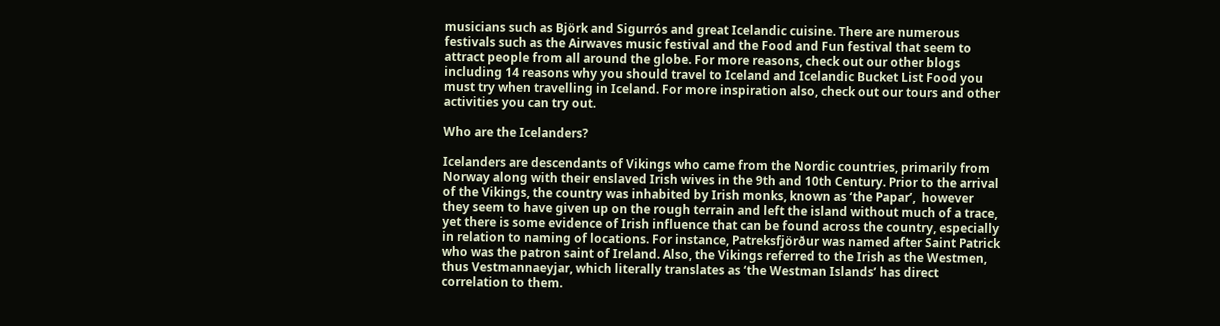musicians such as Björk and Sigurrós and great Icelandic cuisine. There are numerous festivals such as the Airwaves music festival and the Food and Fun festival that seem to attract people from all around the globe. For more reasons, check out our other blogs including 14 reasons why you should travel to Iceland and Icelandic Bucket List Food you must try when travelling in Iceland. For more inspiration also, check out our tours and other activities you can try out.

Who are the Icelanders?

Icelanders are descendants of Vikings who came from the Nordic countries, primarily from Norway along with their enslaved Irish wives in the 9th and 10th Century. Prior to the arrival of the Vikings, the country was inhabited by Irish monks, known as ‘the Papar’,  however they seem to have given up on the rough terrain and left the island without much of a trace, yet there is some evidence of Irish influence that can be found across the country, especially in relation to naming of locations. For instance, Patreksfjörður was named after Saint Patrick who was the patron saint of Ireland. Also, the Vikings referred to the Irish as the Westmen, thus Vestmannaeyjar, which literally translates as ‘the Westman Islands’ has direct correlation to them.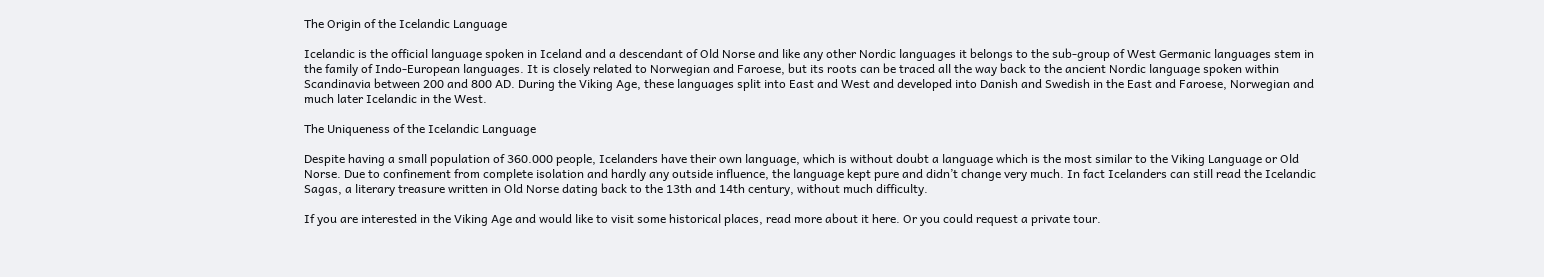The Origin of the Icelandic Language

Icelandic is the official language spoken in Iceland and a descendant of Old Norse and like any other Nordic languages it belongs to the sub-group of West Germanic languages stem in the family of Indo-European languages. It is closely related to Norwegian and Faroese, but its roots can be traced all the way back to the ancient Nordic language spoken within Scandinavia between 200 and 800 AD. During the Viking Age, these languages split into East and West and developed into Danish and Swedish in the East and Faroese, Norwegian and much later Icelandic in the West.

The Uniqueness of the Icelandic Language

Despite having a small population of 360.000 people, Icelanders have their own language, which is without doubt a language which is the most similar to the Viking Language or Old Norse. Due to confinement from complete isolation and hardly any outside influence, the language kept pure and didn’t change very much. In fact Icelanders can still read the Icelandic Sagas, a literary treasure written in Old Norse dating back to the 13th and 14th century, without much difficulty.

If you are interested in the Viking Age and would like to visit some historical places, read more about it here. Or you could request a private tour.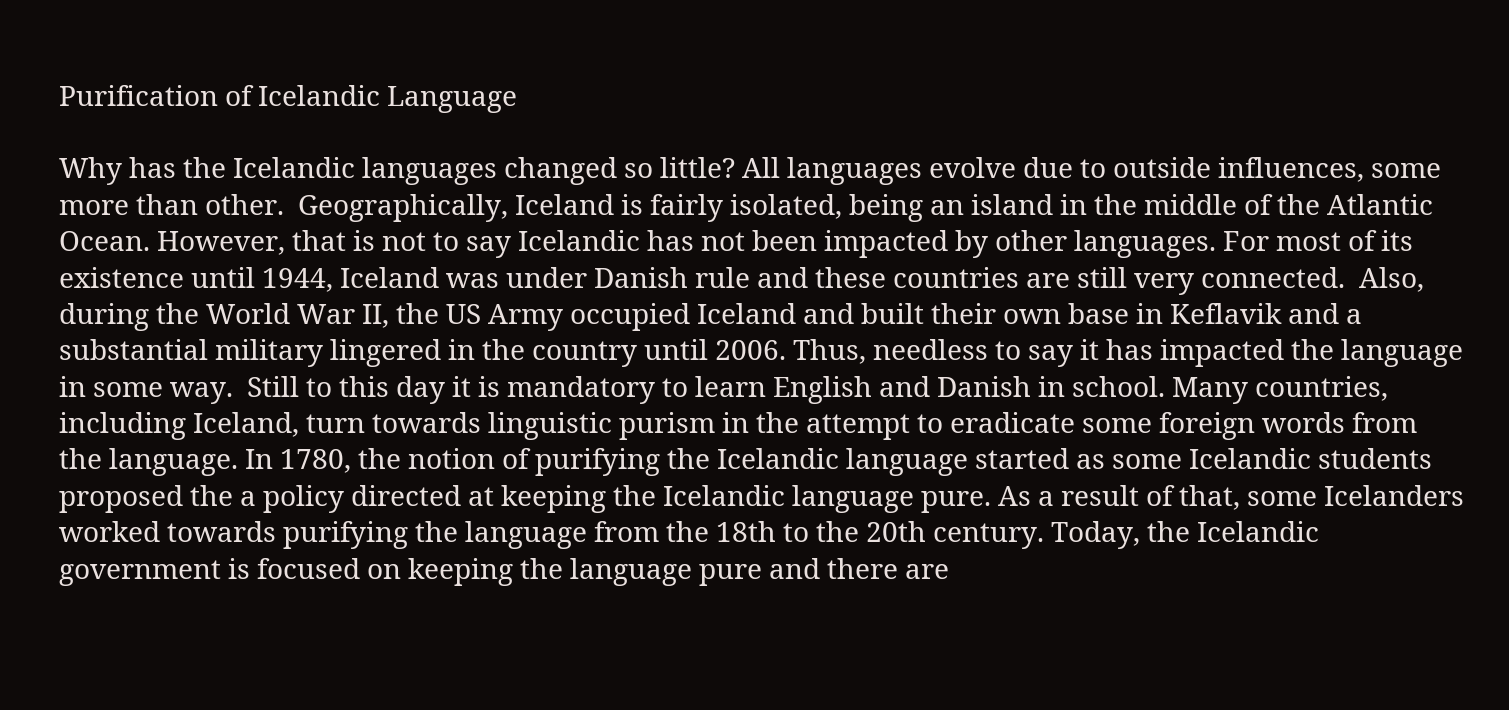Purification of Icelandic Language

Why has the Icelandic languages changed so little? All languages evolve due to outside influences, some more than other.  Geographically, Iceland is fairly isolated, being an island in the middle of the Atlantic Ocean. However, that is not to say Icelandic has not been impacted by other languages. For most of its existence until 1944, Iceland was under Danish rule and these countries are still very connected.  Also, during the World War II, the US Army occupied Iceland and built their own base in Keflavik and a substantial military lingered in the country until 2006. Thus, needless to say it has impacted the language in some way.  Still to this day it is mandatory to learn English and Danish in school. Many countries, including Iceland, turn towards linguistic purism in the attempt to eradicate some foreign words from the language. In 1780, the notion of purifying the Icelandic language started as some Icelandic students proposed the a policy directed at keeping the Icelandic language pure. As a result of that, some Icelanders worked towards purifying the language from the 18th to the 20th century. Today, the Icelandic government is focused on keeping the language pure and there are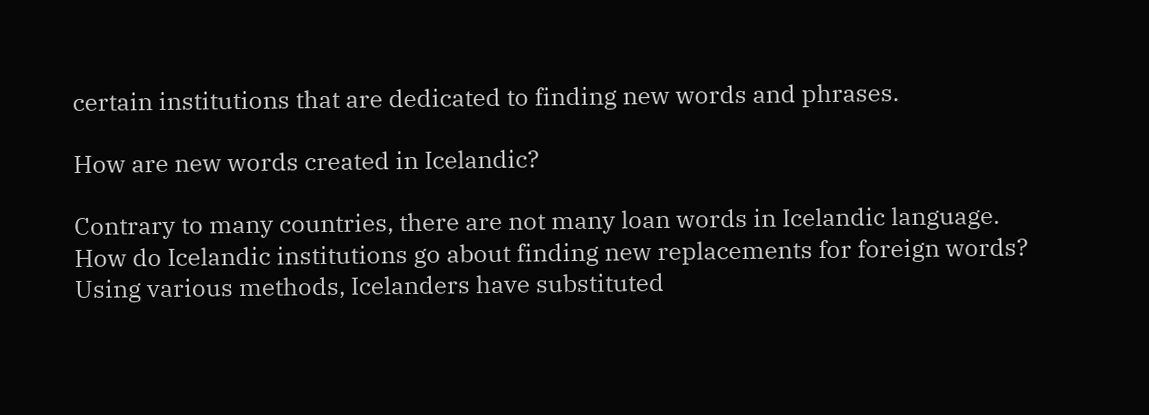certain institutions that are dedicated to finding new words and phrases.

How are new words created in Icelandic?

Contrary to many countries, there are not many loan words in Icelandic language. How do Icelandic institutions go about finding new replacements for foreign words? Using various methods, Icelanders have substituted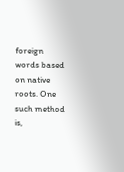foreign words based on native roots. One such method is,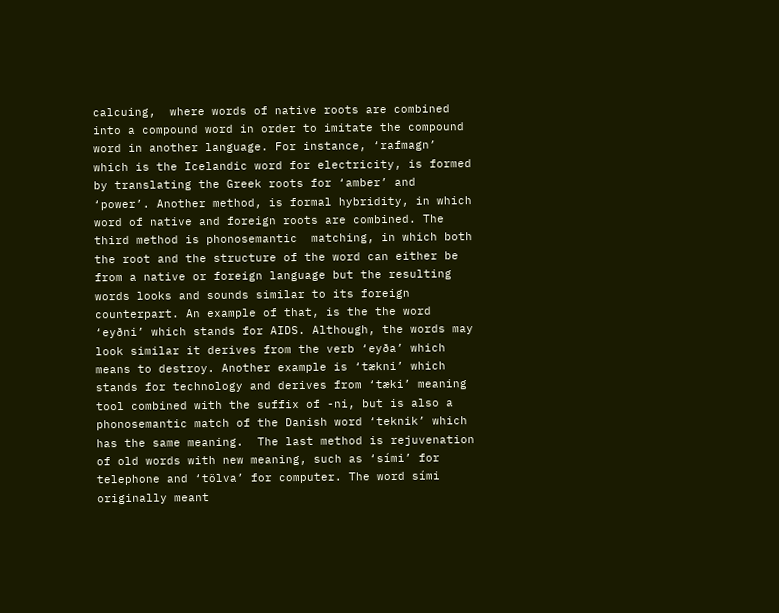calcuing,  where words of native roots are combined into a compound word in order to imitate the compound word in another language. For instance, ‘rafmagn’ which is the Icelandic word for electricity, is formed by translating the Greek roots for ‘amber’ and ‘power’. Another method, is formal hybridity, in which word of native and foreign roots are combined. The third method is phonosemantic  matching, in which both the root and the structure of the word can either be from a native or foreign language but the resulting words looks and sounds similar to its foreign counterpart. An example of that, is the the word ‘eyðni’ which stands for AIDS. Although, the words may look similar it derives from the verb ‘eyða’ which means to destroy. Another example is ‘tækni’ which stands for technology and derives from ‘tæki’ meaning tool combined with the suffix of -ni, but is also a phonosemantic match of the Danish word ‘teknik’ which has the same meaning.  The last method is rejuvenation of old words with new meaning, such as ‘sími’ for telephone and ‘tölva’ for computer. The word sími originally meant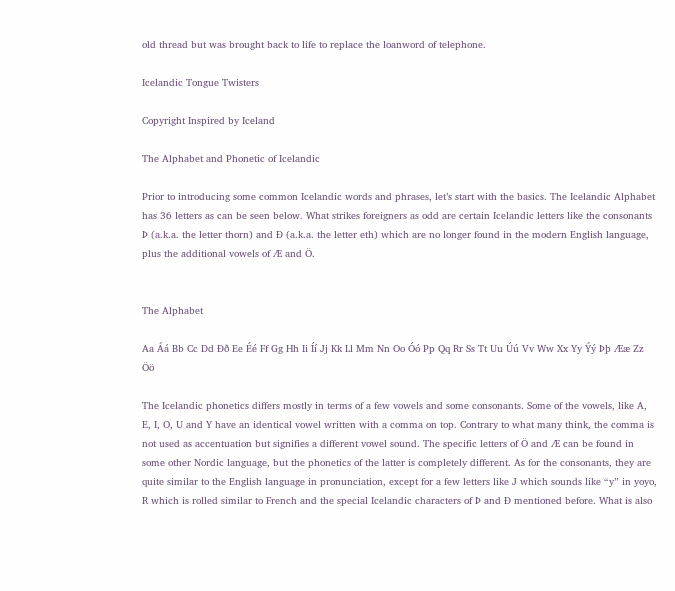old thread but was brought back to life to replace the loanword of telephone.

Icelandic Tongue Twisters

Copyright Inspired by Iceland

The Alphabet and Phonetic of Icelandic

Prior to introducing some common Icelandic words and phrases, let’s start with the basics. The Icelandic Alphabet has 36 letters as can be seen below. What strikes foreigners as odd are certain Icelandic letters like the consonants Þ (a.k.a. the letter thorn) and Ð (a.k.a. the letter eth) which are no longer found in the modern English language, plus the additional vowels of Æ and Ö.


The Alphabet

Aa Áá Bb Cc Dd Ðð Ee Éé Ff Gg Hh Ii Íí Jj Kk Ll Mm Nn Oo Óó Pp Qq Rr Ss Tt Uu Úú Vv Ww Xx Yy Ýý Þþ Ææ Zz Öö

The Icelandic phonetics differs mostly in terms of a few vowels and some consonants. Some of the vowels, like A, E, I, O, U and Y have an identical vowel written with a comma on top. Contrary to what many think, the comma is not used as accentuation but signifies a different vowel sound. The specific letters of Ö and Æ can be found in some other Nordic language, but the phonetics of the latter is completely different. As for the consonants, they are quite similar to the English language in pronunciation, except for a few letters like J which sounds like “y” in yoyo, R which is rolled similar to French and the special Icelandic characters of Þ and Ð mentioned before. What is also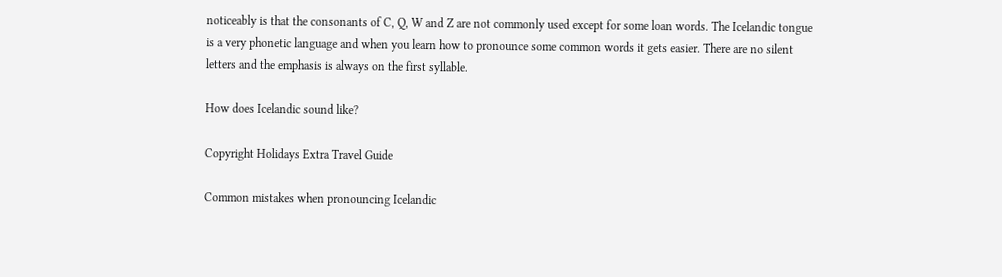noticeably is that the consonants of C, Q, W and Z are not commonly used except for some loan words. The Icelandic tongue is a very phonetic language and when you learn how to pronounce some common words it gets easier. There are no silent letters and the emphasis is always on the first syllable.

How does Icelandic sound like?

Copyright Holidays Extra Travel Guide

Common mistakes when pronouncing Icelandic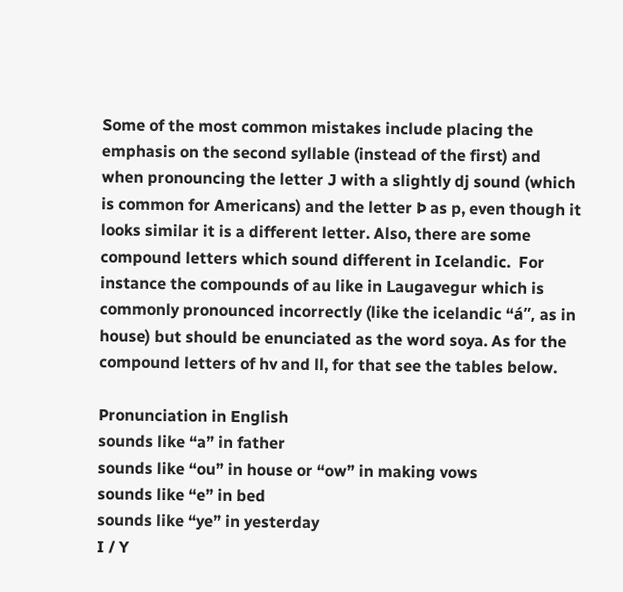Some of the most common mistakes include placing the emphasis on the second syllable (instead of the first) and when pronouncing the letter J with a slightly dj sound (which is common for Americans) and the letter Þ as p, even though it looks similar it is a different letter. Also, there are some compound letters which sound different in Icelandic.  For instance the compounds of au like in Laugavegur which is commonly pronounced incorrectly (like the icelandic “á”, as in house) but should be enunciated as the word soya. As for the compound letters of hv and ll, for that see the tables below.

Pronunciation in English
sounds like “a” in father
sounds like “ou” in house or “ow” in making vows
sounds like “e” in bed
sounds like “ye” in yesterday
I / Y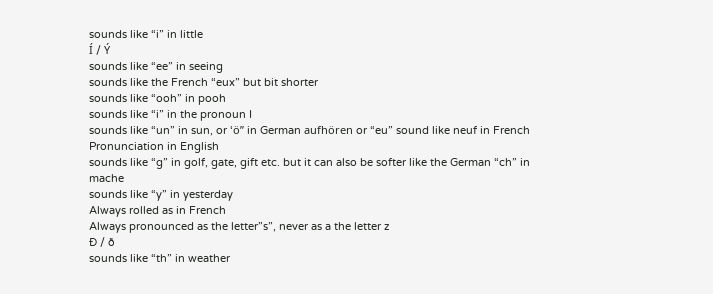sounds like “i” in little
Í / Ý
sounds like “ee” in seeing
sounds like the French “eux” but bit shorter
sounds like “ooh” in pooh
sounds like “i” in the pronoun I
sounds like “un” in sun, or ‘ö” in German aufhören or “eu” sound like neuf in French
Pronunciation in English
sounds like “g” in golf, gate, gift etc. but it can also be softer like the German “ch” in mache
sounds like “y” in yesterday
Always rolled as in French
Always pronounced as the letter”s”, never as a the letter z
Ð / ð
sounds like “th” in weather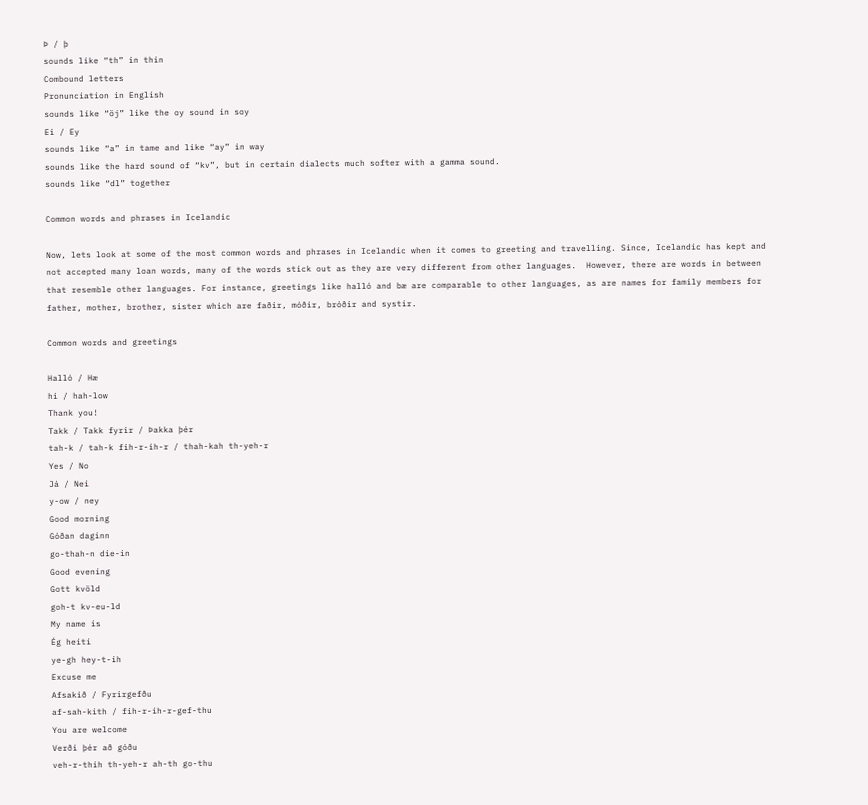Þ / þ
sounds like “th” in thin
Combound letters
Pronunciation in English
sounds like “öj” like the oy sound in soy
Ei / Ey
sounds like “a” in tame and like “ay” in way
sounds like the hard sound of “kv”, but in certain dialects much softer with a gamma sound.
sounds like “dl” together

Common words and phrases in Icelandic

Now, lets look at some of the most common words and phrases in Icelandic when it comes to greeting and travelling. Since, Icelandic has kept and not accepted many loan words, many of the words stick out as they are very different from other languages.  However, there are words in between that resemble other languages. For instance, greetings like halló and bæ are comparable to other languages, as are names for family members for father, mother, brother, sister which are faðir, móðir, bróðir and systir.

Common words and greetings

Halló / Hæ
hi / hah-low
Thank you!
Takk / Takk fyrir / Þakka þér
tah-k / tah-k fih-r-ih-r / thah-kah th-yeh-r
Yes / No
Já / Nei
y-ow / ney
Good morning
Góðan daginn
go-thah-n die-in
Good evening
Gott kvöld
goh-t kv-eu-ld
My name is
Ég heiti
ye-gh hey-t-ih
Excuse me
Afsakið / Fyrirgefðu
af-sah-kith / fih-r-ih-r-gef-thu
You are welcome
Verði þér að góðu
veh-r-thih th-yeh-r ah-th go-thu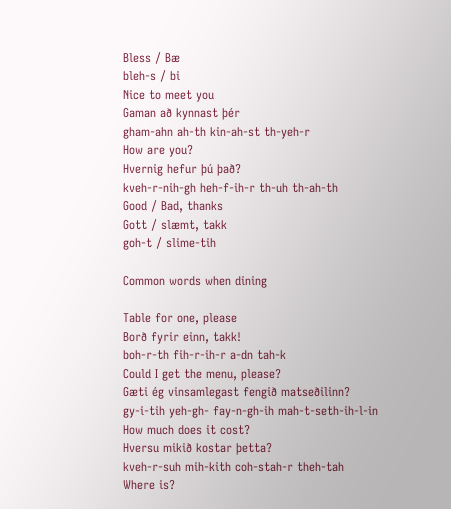Bless / Bæ
bleh-s / bi
Nice to meet you
Gaman að kynnast þér
gham-ahn ah-th kin-ah-st th-yeh-r
How are you?
Hvernig hefur þú það?
kveh-r-nih-gh heh-f-ih-r th-uh th-ah-th
Good / Bad, thanks
Gott / slæmt, takk
goh-t / slime-tih

Common words when dining

Table for one, please
Borð fyrir einn, takk!
boh-r-th fih-r-ih-r a-dn tah-k
Could I get the menu, please?
Gæti ég vinsamlegast fengið matseðilinn?
gy-i-tih yeh-gh- fay-n-gh-ih mah-t-seth-ih-l-in
How much does it cost?
Hversu mikið kostar þetta?
kveh-r-suh mih-kith coh-stah-r theh-tah
Where is?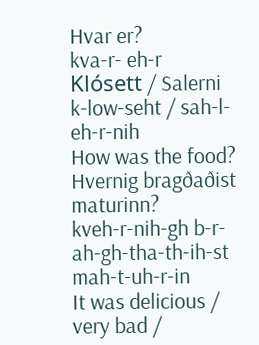Hvar er?
kva-r- eh-r
Klósett / Salerni
k-low-seht / sah-l-eh-r-nih
How was the food?
Hvernig bragðaðist maturinn?
kveh-r-nih-gh b-r-ah-gh-tha-th-ih-st mah-t-uh-r-in
It was delicious / very bad /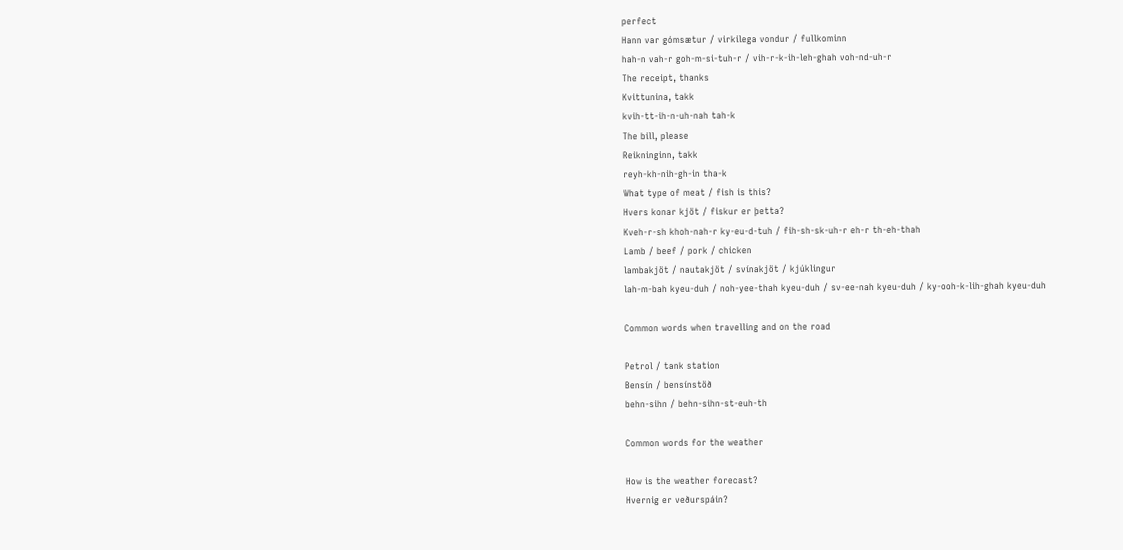perfect
Hann var gómsætur / virkilega vondur / fullkominn
hah-n vah-r goh-m-si-tuh-r / vih-r-k-ih-leh-ghah voh-nd-uh-r
The receipt, thanks
Kvittunina, takk
kvih-tt-ih-n-uh-nah tah-k
The bill, please
Reikninginn, takk
reyh-kh-nih-gh-in tha-k
What type of meat / fish is this?
Hvers konar kjöt / fiskur er þetta?
Kveh-r-sh khoh-nah-r ky-eu-d-tuh / fih-sh-sk-uh-r eh-r th-eh-thah
Lamb / beef / pork / chicken
lambakjöt / nautakjöt / svínakjöt / kjúklingur
lah-m-bah kyeu-duh / noh-yee-thah kyeu-duh / sv-ee-nah kyeu-duh / ky-ooh-k-lih-ghah kyeu-duh

Common words when travelling and on the road

Petrol / tank station
Bensín / bensínstöð
behn-sihn / behn-sihn-st-euh-th

Common words for the weather

How is the weather forecast?
Hvernig er veðurspáin?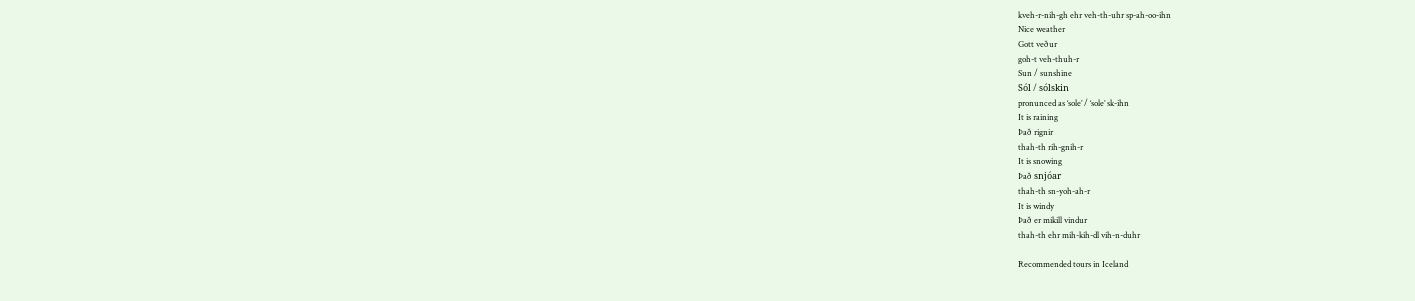kveh-r-nih-gh ehr veh-th-uhr sp-ah-oo-ihn
Nice weather
Gott veður
goh-t veh-thuh-r
Sun / sunshine
Sól / sólskin
pronunced as ‘sole’ / ‘sole’ sk-ihn
It is raining
Það rignir
thah-th rih-gnih-r
It is snowing
Það snjóar
thah-th sn-yoh-ah-r
It is windy
Það er mikill vindur
thah-th ehr mih-kih-dl vih-n-duhr

Recommended tours in Iceland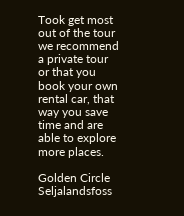Took get most out of the tour we recommend a private tour or that you book your own rental car, that way you save time and are able to explore more places.

Golden Circle
Seljalandsfoss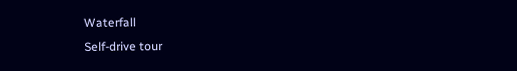Waterfall
Self-drive tour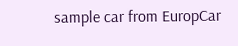sample car from EuropCar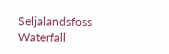Seljalandsfoss Waterfall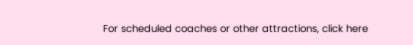For scheduled coaches or other attractions, click here